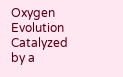Oxygen Evolution Catalyzed by a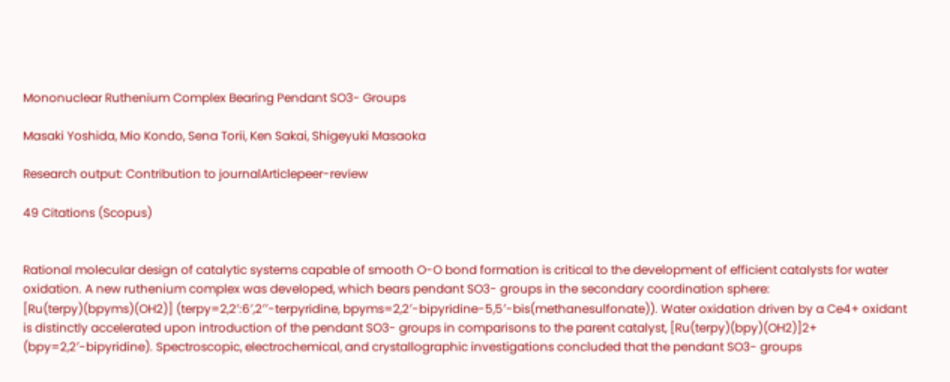Mononuclear Ruthenium Complex Bearing Pendant SO3- Groups

Masaki Yoshida, Mio Kondo, Sena Torii, Ken Sakai, Shigeyuki Masaoka

Research output: Contribution to journalArticlepeer-review

49 Citations (Scopus)


Rational molecular design of catalytic systems capable of smooth O-O bond formation is critical to the development of efficient catalysts for water oxidation. A new ruthenium complex was developed, which bears pendant SO3- groups in the secondary coordination sphere: [Ru(terpy)(bpyms)(OH2)] (terpy=2,2′:6′,2′′-terpyridine, bpyms=2,2′-bipyridine-5,5′-bis(methanesulfonate)). Water oxidation driven by a Ce4+ oxidant is distinctly accelerated upon introduction of the pendant SO3- groups in comparisons to the parent catalyst, [Ru(terpy)(bpy)(OH2)]2+ (bpy=2,2′-bipyridine). Spectroscopic, electrochemical, and crystallographic investigations concluded that the pendant SO3- groups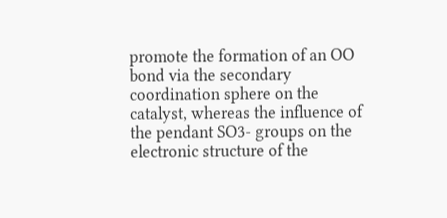promote the formation of an OO bond via the secondary coordination sphere on the catalyst, whereas the influence of the pendant SO3- groups on the electronic structure of the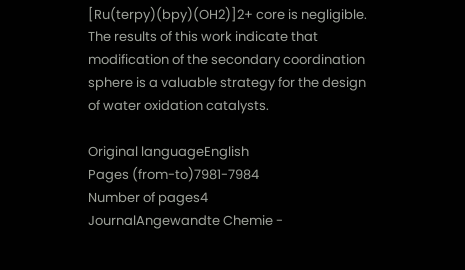[Ru(terpy)(bpy)(OH2)]2+ core is negligible. The results of this work indicate that modification of the secondary coordination sphere is a valuable strategy for the design of water oxidation catalysts.

Original languageEnglish
Pages (from-to)7981-7984
Number of pages4
JournalAngewandte Chemie -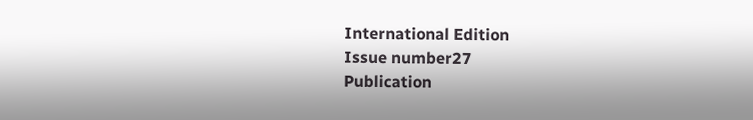International Edition
Issue number27
Publication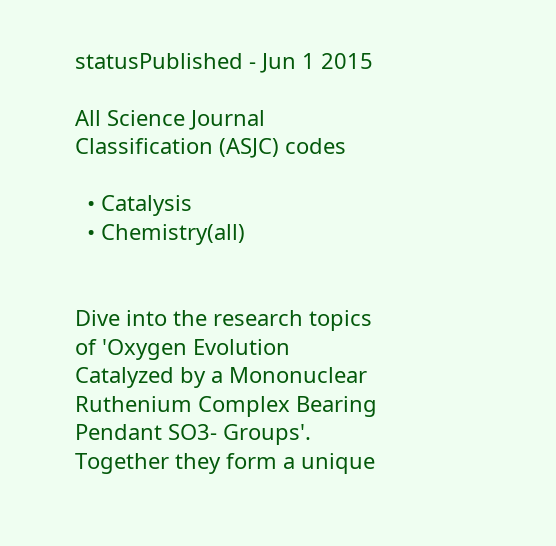statusPublished - Jun 1 2015

All Science Journal Classification (ASJC) codes

  • Catalysis
  • Chemistry(all)


Dive into the research topics of 'Oxygen Evolution Catalyzed by a Mononuclear Ruthenium Complex Bearing Pendant SO3- Groups'. Together they form a unique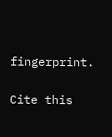fingerprint.

Cite this